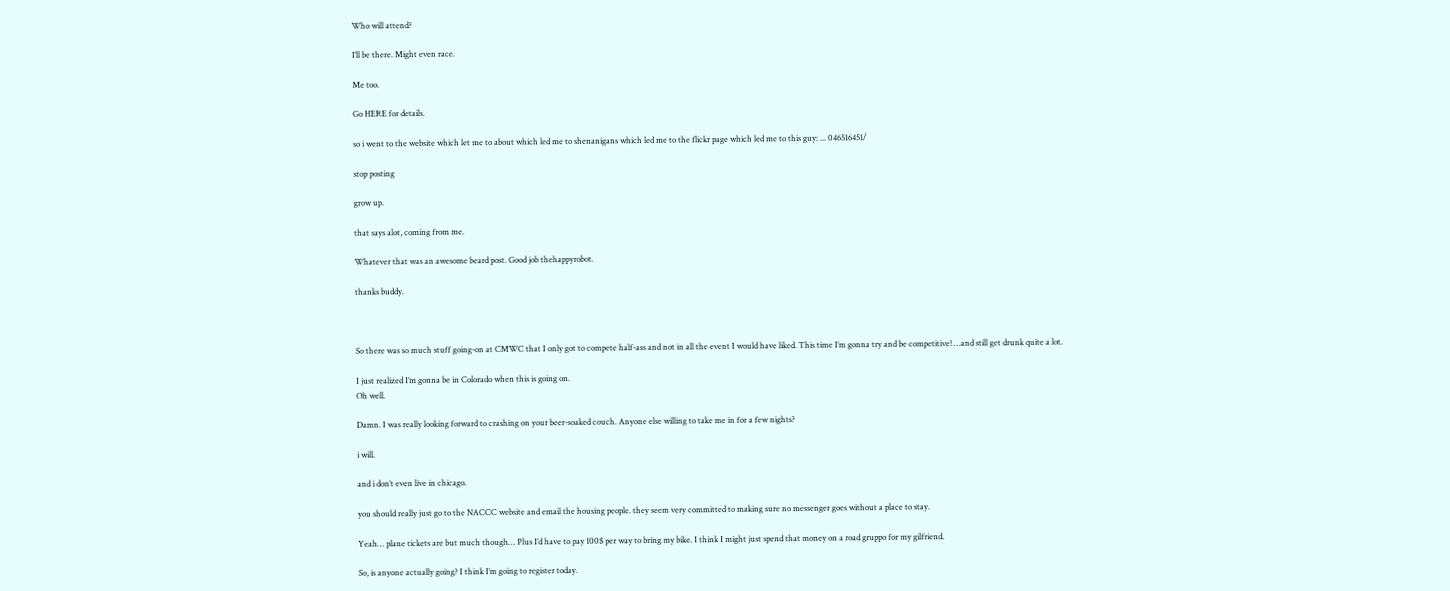Who will attend?

I’ll be there. Might even race.

Me too.

Go HERE for details.

so i went to the website which let me to about which led me to shenanigans which led me to the flickr page which led me to this guy: ... 046516451/

stop posting

grow up.

that says alot, coming from me.

Whatever that was an awesome beard post. Good job thehappyrobot.

thanks buddy.



So there was so much stuff going-on at CMWC that I only got to compete half-ass and not in all the event I would have liked. This time I’m gonna try and be competitive! …and still get drunk quite a lot.

I just realized I’m gonna be in Colorado when this is going on.
Oh well.

Damn. I was really looking forward to crashing on your beer-soaked couch. Anyone else willing to take me in for a few nights?

i will.

and i don’t even live in chicago.

you should really just go to the NACCC website and email the housing people. they seem very committed to making sure no messenger goes without a place to stay.

Yeah… plane tickets are but much though… Plus I’d have to pay 100$ per way to bring my bike. I think I might just spend that money on a road gruppo for my gilfriend.

So, is anyone actually going? I think I’m going to register today.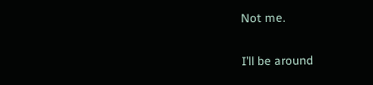Not me.

I’ll be around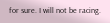for sure. I will not be racing.